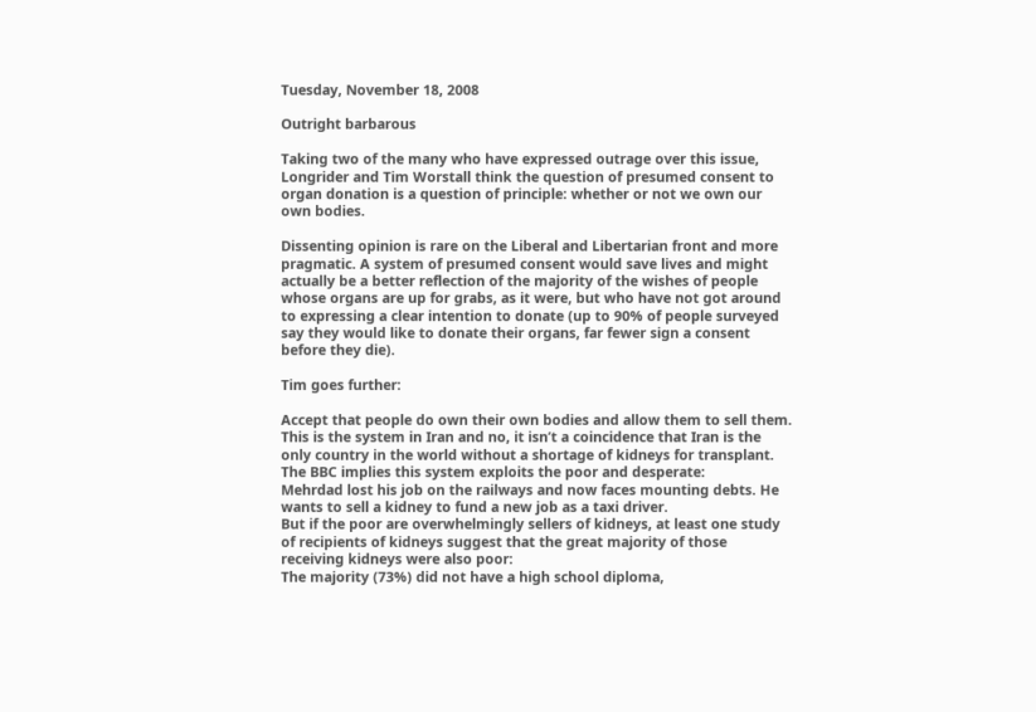Tuesday, November 18, 2008

Outright barbarous

Taking two of the many who have expressed outrage over this issue, Longrider and Tim Worstall think the question of presumed consent to organ donation is a question of principle: whether or not we own our own bodies.

Dissenting opinion is rare on the Liberal and Libertarian front and more pragmatic. A system of presumed consent would save lives and might actually be a better reflection of the majority of the wishes of people whose organs are up for grabs, as it were, but who have not got around to expressing a clear intention to donate (up to 90% of people surveyed say they would like to donate their organs, far fewer sign a consent before they die).

Tim goes further:

Accept that people do own their own bodies and allow them to sell them. This is the system in Iran and no, it isn’t a coincidence that Iran is the only country in the world without a shortage of kidneys for transplant.
The BBC implies this system exploits the poor and desperate:
Mehrdad lost his job on the railways and now faces mounting debts. He wants to sell a kidney to fund a new job as a taxi driver.
But if the poor are overwhelmingly sellers of kidneys, at least one study of recipients of kidneys suggest that the great majority of those receiving kidneys were also poor:
The majority (73%) did not have a high school diploma,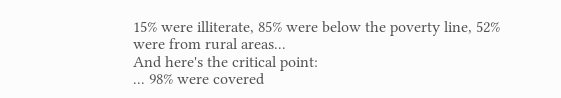15% were illiterate, 85% were below the poverty line, 52% were from rural areas...
And here's the critical point:
... 98% were covered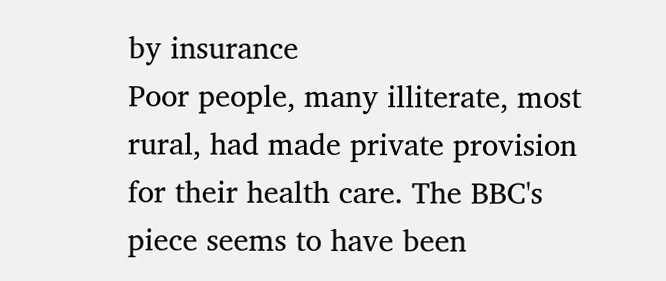by insurance
Poor people, many illiterate, most rural, had made private provision for their health care. The BBC's piece seems to have been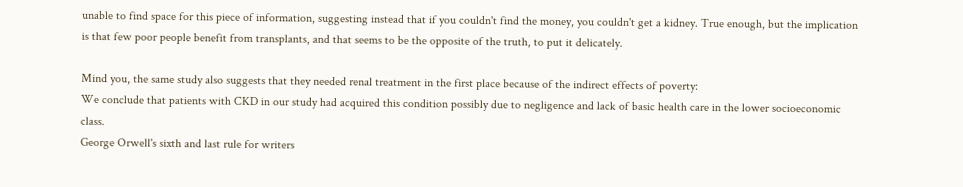unable to find space for this piece of information, suggesting instead that if you couldn't find the money, you couldn't get a kidney. True enough, but the implication is that few poor people benefit from transplants, and that seems to be the opposite of the truth, to put it delicately.

Mind you, the same study also suggests that they needed renal treatment in the first place because of the indirect effects of poverty:
We conclude that patients with CKD in our study had acquired this condition possibly due to negligence and lack of basic health care in the lower socioeconomic class.
George Orwell's sixth and last rule for writers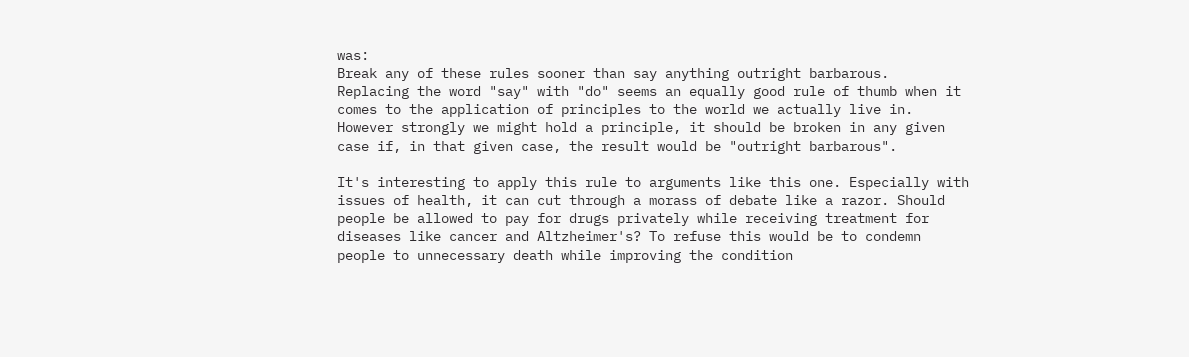was:
Break any of these rules sooner than say anything outright barbarous.
Replacing the word "say" with "do" seems an equally good rule of thumb when it comes to the application of principles to the world we actually live in. However strongly we might hold a principle, it should be broken in any given case if, in that given case, the result would be "outright barbarous".

It's interesting to apply this rule to arguments like this one. Especially with issues of health, it can cut through a morass of debate like a razor. Should people be allowed to pay for drugs privately while receiving treatment for diseases like cancer and Altzheimer's? To refuse this would be to condemn people to unnecessary death while improving the condition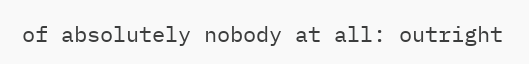of absolutely nobody at all: outright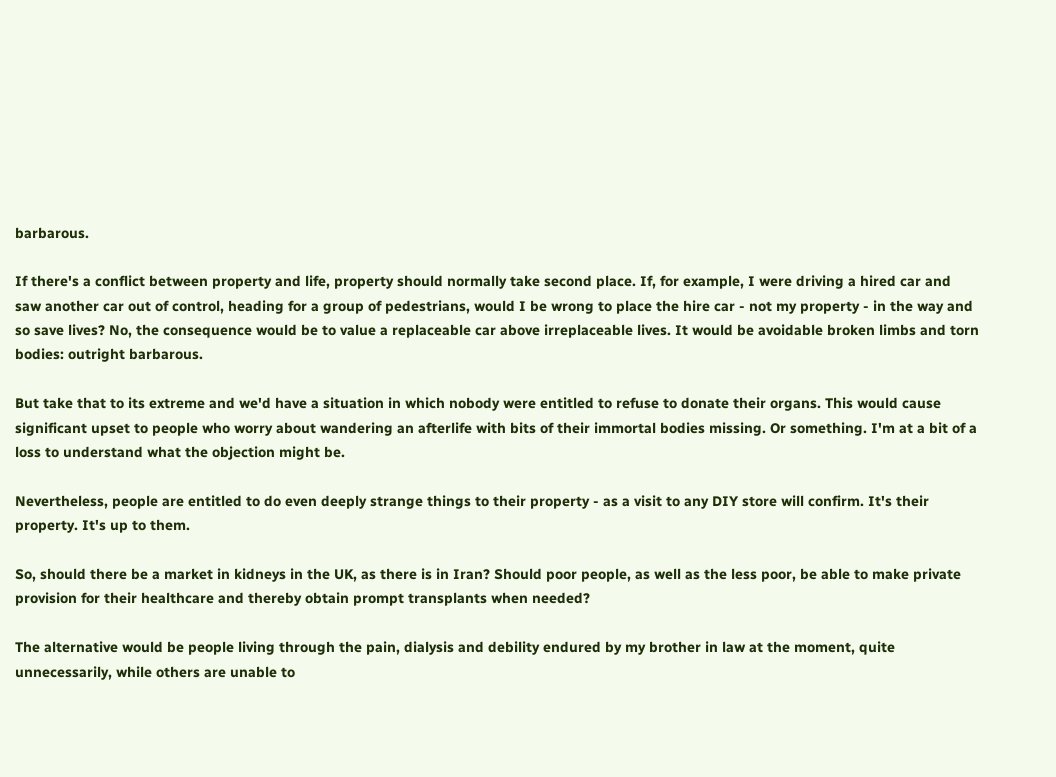barbarous.

If there's a conflict between property and life, property should normally take second place. If, for example, I were driving a hired car and saw another car out of control, heading for a group of pedestrians, would I be wrong to place the hire car - not my property - in the way and so save lives? No, the consequence would be to value a replaceable car above irreplaceable lives. It would be avoidable broken limbs and torn bodies: outright barbarous.

But take that to its extreme and we'd have a situation in which nobody were entitled to refuse to donate their organs. This would cause significant upset to people who worry about wandering an afterlife with bits of their immortal bodies missing. Or something. I'm at a bit of a loss to understand what the objection might be.

Nevertheless, people are entitled to do even deeply strange things to their property - as a visit to any DIY store will confirm. It's their property. It's up to them.

So, should there be a market in kidneys in the UK, as there is in Iran? Should poor people, as well as the less poor, be able to make private provision for their healthcare and thereby obtain prompt transplants when needed?

The alternative would be people living through the pain, dialysis and debility endured by my brother in law at the moment, quite unnecessarily, while others are unable to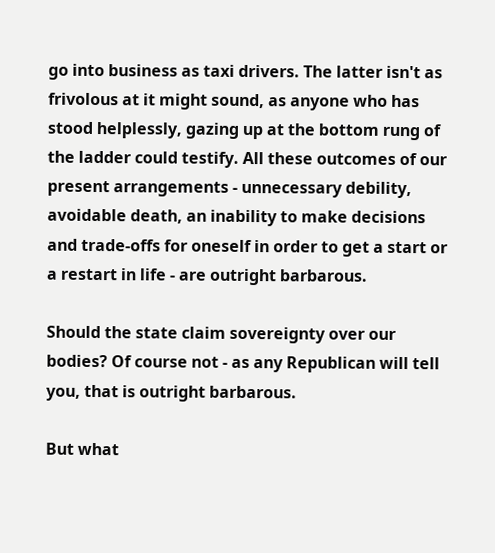go into business as taxi drivers. The latter isn't as frivolous at it might sound, as anyone who has stood helplessly, gazing up at the bottom rung of the ladder could testify. All these outcomes of our present arrangements - unnecessary debility, avoidable death, an inability to make decisions and trade-offs for oneself in order to get a start or a restart in life - are outright barbarous.

Should the state claim sovereignty over our bodies? Of course not - as any Republican will tell you, that is outright barbarous.

But what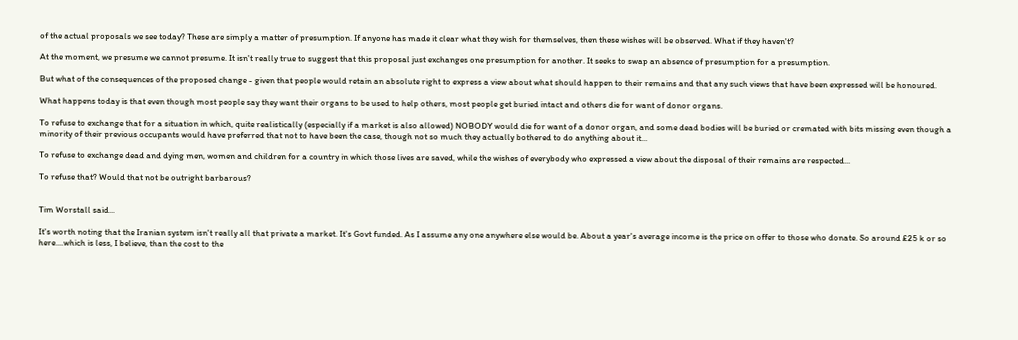of the actual proposals we see today? These are simply a matter of presumption. If anyone has made it clear what they wish for themselves, then these wishes will be observed. What if they haven't?

At the moment, we presume we cannot presume. It isn't really true to suggest that this proposal just exchanges one presumption for another. It seeks to swap an absence of presumption for a presumption.

But what of the consequences of the proposed change - given that people would retain an absolute right to express a view about what should happen to their remains and that any such views that have been expressed will be honoured.

What happens today is that even though most people say they want their organs to be used to help others, most people get buried intact and others die for want of donor organs.

To refuse to exchange that for a situation in which, quite realistically (especially if a market is also allowed) NOBODY would die for want of a donor organ, and some dead bodies will be buried or cremated with bits missing even though a minority of their previous occupants would have preferred that not to have been the case, though not so much they actually bothered to do anything about it...

To refuse to exchange dead and dying men, women and children for a country in which those lives are saved, while the wishes of everybody who expressed a view about the disposal of their remains are respected...

To refuse that? Would that not be outright barbarous?


Tim Worstall said...

It's worth noting that the Iranian system isn't really all that private a market. It's Govt funded. As I assume any one anywhere else would be. About a year's average income is the price on offer to those who donate. So around £25 k or so here....which is less, I believe, than the cost to the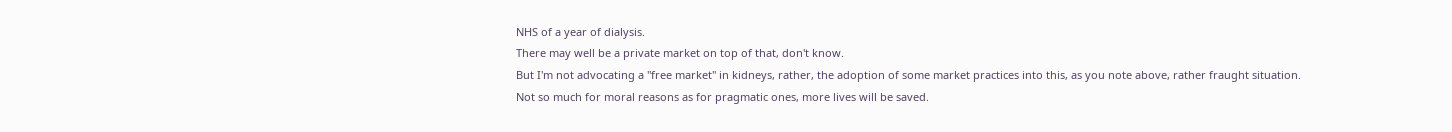NHS of a year of dialysis.
There may well be a private market on top of that, don't know.
But I'm not advocating a "free market" in kidneys, rather, the adoption of some market practices into this, as you note above, rather fraught situation. Not so much for moral reasons as for pragmatic ones, more lives will be saved.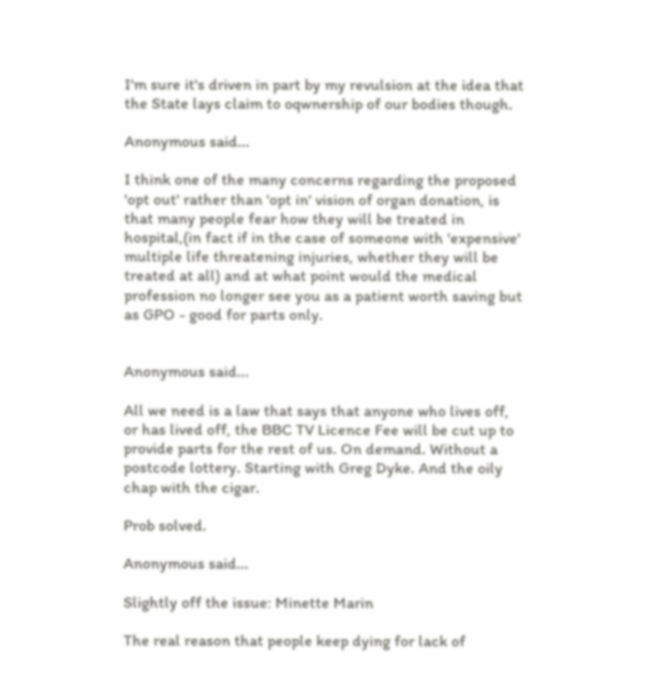I'm sure it's driven in part by my revulsion at the idea that the State lays claim to oqwnership of our bodies though.

Anonymous said...

I think one of the many concerns regarding the proposed 'opt out' rather than 'opt in' vision of organ donation, is that many people fear how they will be treated in hospital,(in fact if in the case of someone with 'expensive' multiple life threatening injuries, whether they will be treated at all) and at what point would the medical profession no longer see you as a patient worth saving but as GPO - good for parts only.


Anonymous said...

All we need is a law that says that anyone who lives off, or has lived off, the BBC TV Licence Fee will be cut up to provide parts for the rest of us. On demand. Without a postcode lottery. Starting with Greg Dyke. And the oily chap with the cigar.

Prob solved.

Anonymous said...

Slightly off the issue: Minette Marin

The real reason that people keep dying for lack of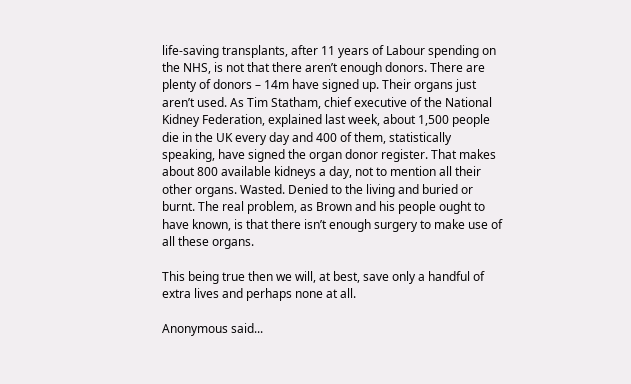life-saving transplants, after 11 years of Labour spending on the NHS, is not that there aren’t enough donors. There are plenty of donors – 14m have signed up. Their organs just aren’t used. As Tim Statham, chief executive of the National Kidney Federation, explained last week, about 1,500 people die in the UK every day and 400 of them, statistically speaking, have signed the organ donor register. That makes about 800 available kidneys a day, not to mention all their other organs. Wasted. Denied to the living and buried or burnt. The real problem, as Brown and his people ought to have known, is that there isn’t enough surgery to make use of all these organs.

This being true then we will, at best, save only a handful of extra lives and perhaps none at all.

Anonymous said...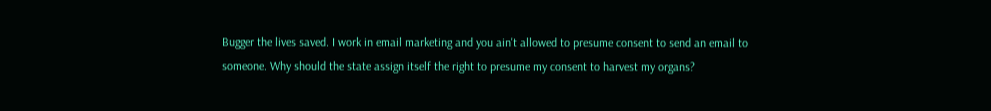Bugger the lives saved. I work in email marketing and you ain't allowed to presume consent to send an email to someone. Why should the state assign itself the right to presume my consent to harvest my organs?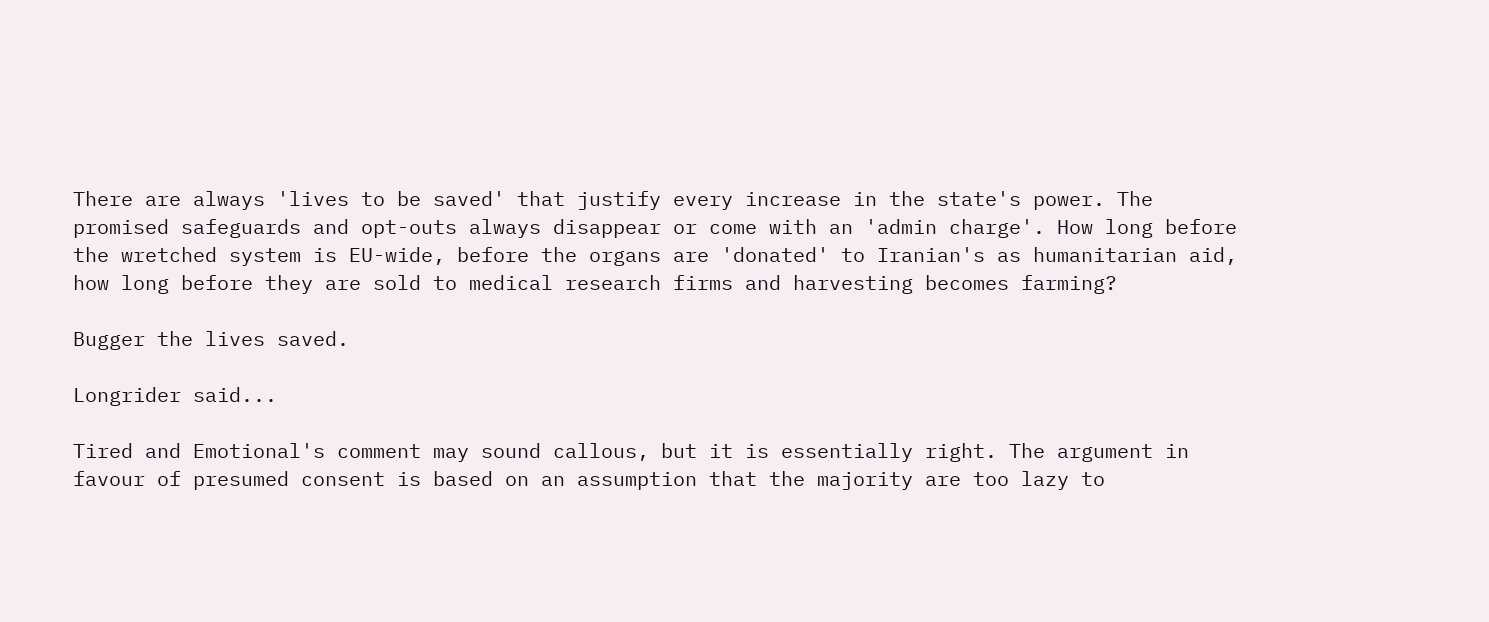There are always 'lives to be saved' that justify every increase in the state's power. The promised safeguards and opt-outs always disappear or come with an 'admin charge'. How long before the wretched system is EU-wide, before the organs are 'donated' to Iranian's as humanitarian aid, how long before they are sold to medical research firms and harvesting becomes farming?

Bugger the lives saved.

Longrider said...

Tired and Emotional's comment may sound callous, but it is essentially right. The argument in favour of presumed consent is based on an assumption that the majority are too lazy to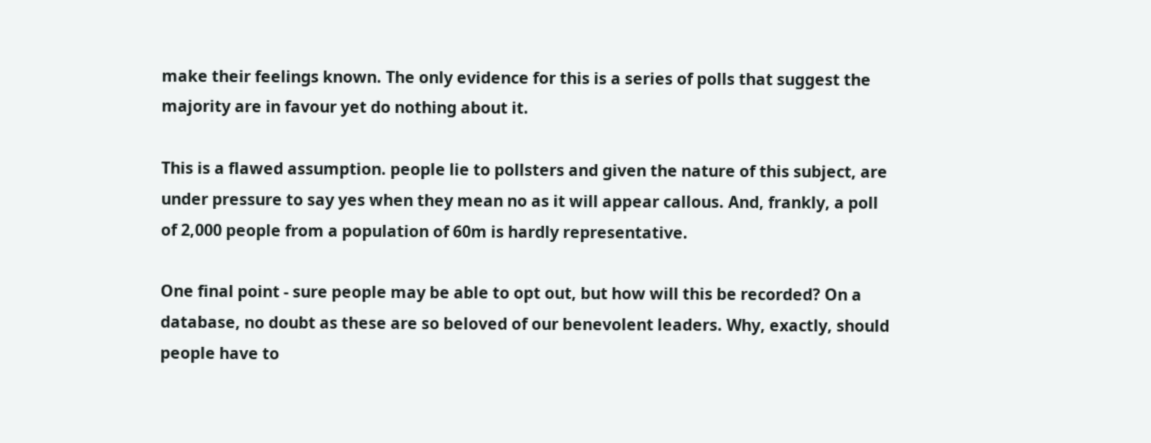make their feelings known. The only evidence for this is a series of polls that suggest the majority are in favour yet do nothing about it.

This is a flawed assumption. people lie to pollsters and given the nature of this subject, are under pressure to say yes when they mean no as it will appear callous. And, frankly, a poll of 2,000 people from a population of 60m is hardly representative.

One final point - sure people may be able to opt out, but how will this be recorded? On a database, no doubt as these are so beloved of our benevolent leaders. Why, exactly, should people have to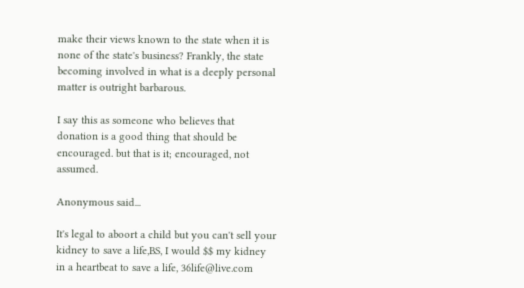make their views known to the state when it is none of the state's business? Frankly, the state becoming involved in what is a deeply personal matter is outright barbarous.

I say this as someone who believes that donation is a good thing that should be encouraged. but that is it; encouraged, not assumed.

Anonymous said...

It's legal to aboort a child but you can't sell your kidney to save a life,BS, I would $$ my kidney in a heartbeat to save a life, 36life@live.com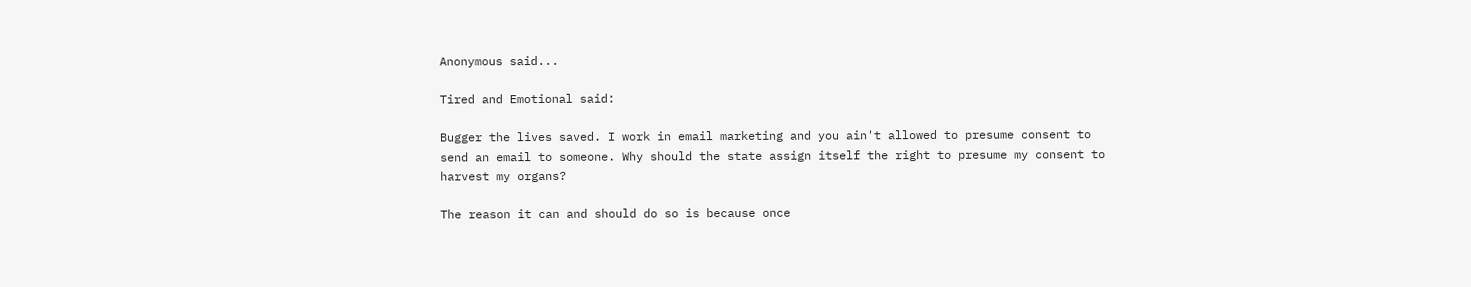Anonymous said...

Tired and Emotional said:

Bugger the lives saved. I work in email marketing and you ain't allowed to presume consent to send an email to someone. Why should the state assign itself the right to presume my consent to harvest my organs?

The reason it can and should do so is because once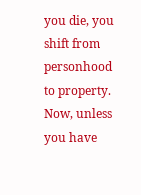you die, you shift from personhood to property. Now, unless you have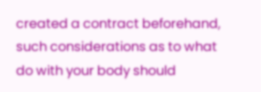created a contract beforehand, such considerations as to what do with your body should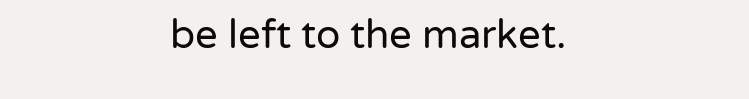be left to the market.